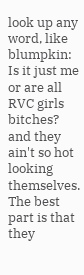look up any word, like blumpkin:
Is it just me or are all RVC girls bitches? and they ain't so hot looking themselves. The best part is that they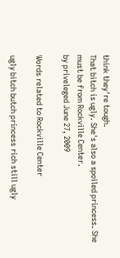think they're tough.
That bitch is ugly. She's also a spoiled princess. She must be from Rockville Center.
by priveleged June 27, 2009

Words related to Rockville Center

ugly bitch butch princess rich still ugly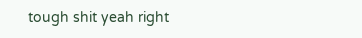tough shit yeah right